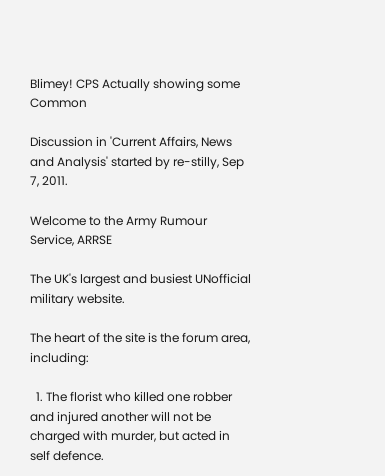Blimey! CPS Actually showing some Common

Discussion in 'Current Affairs, News and Analysis' started by re-stilly, Sep 7, 2011.

Welcome to the Army Rumour Service, ARRSE

The UK's largest and busiest UNofficial military website.

The heart of the site is the forum area, including:

  1. The florist who killed one robber and injured another will not be charged with murder, but acted in self defence.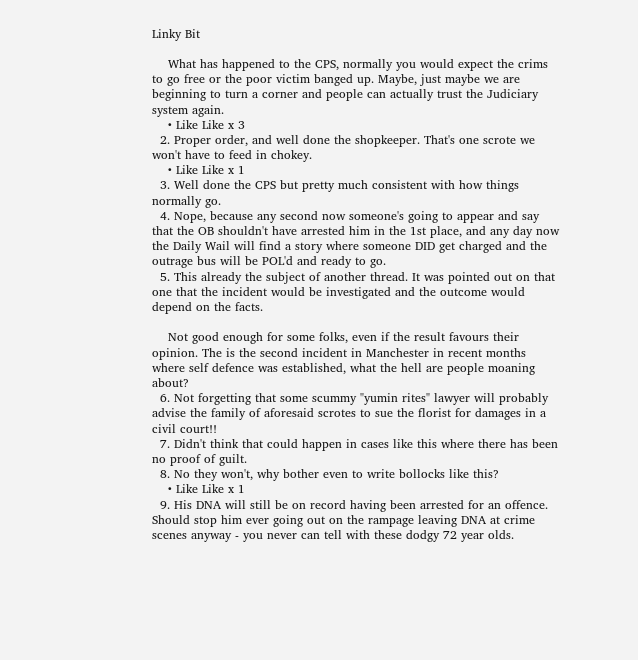Linky Bit

    What has happened to the CPS, normally you would expect the crims to go free or the poor victim banged up. Maybe, just maybe we are beginning to turn a corner and people can actually trust the Judiciary system again.
    • Like Like x 3
  2. Proper order, and well done the shopkeeper. That's one scrote we won't have to feed in chokey.
    • Like Like x 1
  3. Well done the CPS but pretty much consistent with how things normally go.
  4. Nope, because any second now someone's going to appear and say that the OB shouldn't have arrested him in the 1st place, and any day now the Daily Wail will find a story where someone DID get charged and the outrage bus will be POL'd and ready to go.
  5. This already the subject of another thread. It was pointed out on that one that the incident would be investigated and the outcome would depend on the facts.

    Not good enough for some folks, even if the result favours their opinion. The is the second incident in Manchester in recent months where self defence was established, what the hell are people moaning about?
  6. Not forgetting that some scummy "yumin rites" lawyer will probably advise the family of aforesaid scrotes to sue the florist for damages in a civil court!!
  7. Didn't think that could happen in cases like this where there has been no proof of guilt.
  8. No they won't, why bother even to write bollocks like this?
    • Like Like x 1
  9. His DNA will still be on record having been arrested for an offence. Should stop him ever going out on the rampage leaving DNA at crime scenes anyway - you never can tell with these dodgy 72 year olds.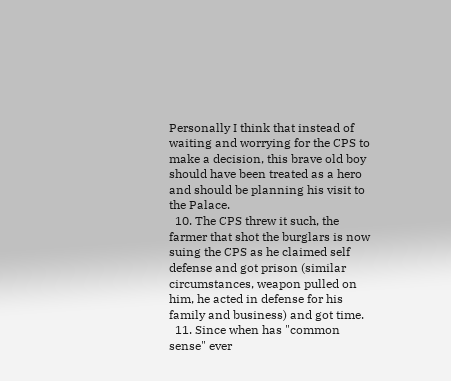Personally I think that instead of waiting and worrying for the CPS to make a decision, this brave old boy should have been treated as a hero and should be planning his visit to the Palace.
  10. The CPS threw it such, the farmer that shot the burglars is now suing the CPS as he claimed self defense and got prison (similar circumstances, weapon pulled on him, he acted in defense for his family and business) and got time.
  11. Since when has "common sense" ever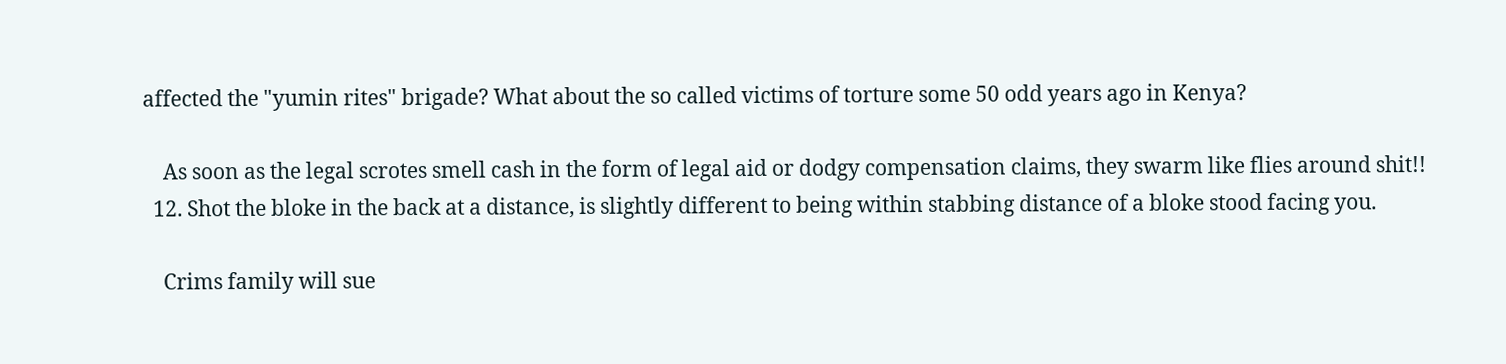affected the "yumin rites" brigade? What about the so called victims of torture some 50 odd years ago in Kenya?

    As soon as the legal scrotes smell cash in the form of legal aid or dodgy compensation claims, they swarm like flies around shit!!
  12. Shot the bloke in the back at a distance, is slightly different to being within stabbing distance of a bloke stood facing you.

    Crims family will sue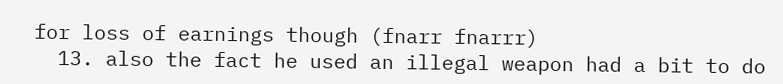for loss of earnings though (fnarr fnarrr)
  13. also the fact he used an illegal weapon had a bit to do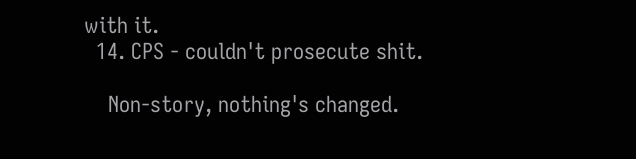with it.
  14. CPS - couldn't prosecute shit.

    Non-story, nothing's changed.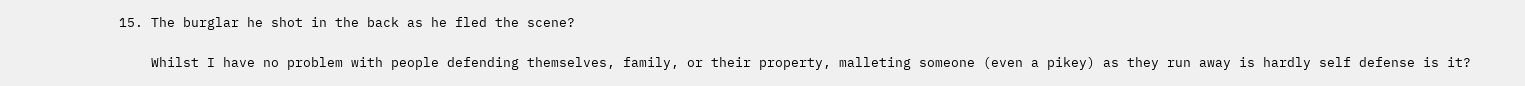15. The burglar he shot in the back as he fled the scene?

    Whilst I have no problem with people defending themselves, family, or their property, malleting someone (even a pikey) as they run away is hardly self defense is it?